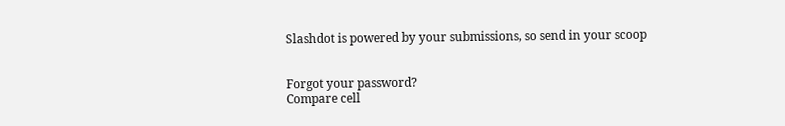Slashdot is powered by your submissions, so send in your scoop


Forgot your password?
Compare cell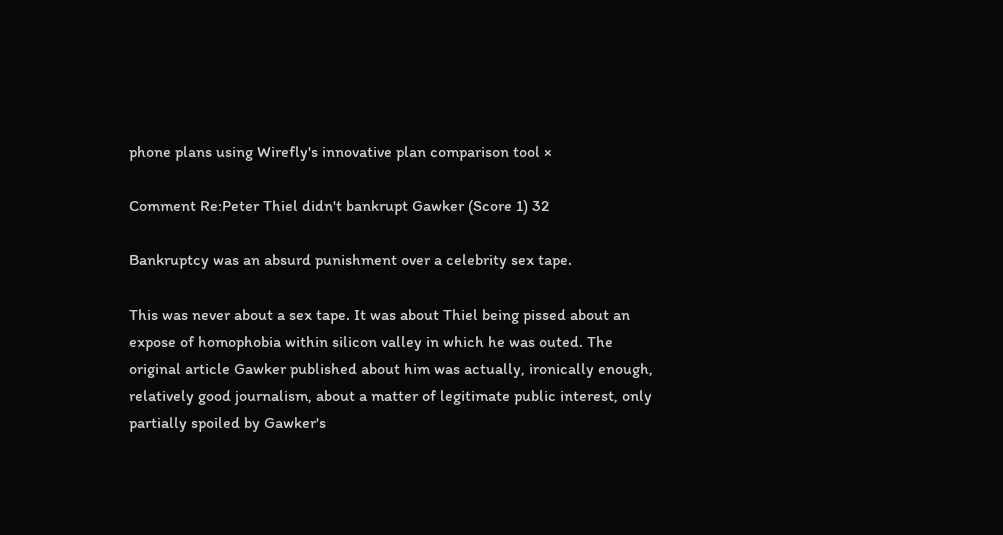phone plans using Wirefly's innovative plan comparison tool ×

Comment Re:Peter Thiel didn't bankrupt Gawker (Score 1) 32

Bankruptcy was an absurd punishment over a celebrity sex tape.

This was never about a sex tape. It was about Thiel being pissed about an expose of homophobia within silicon valley in which he was outed. The original article Gawker published about him was actually, ironically enough, relatively good journalism, about a matter of legitimate public interest, only partially spoiled by Gawker's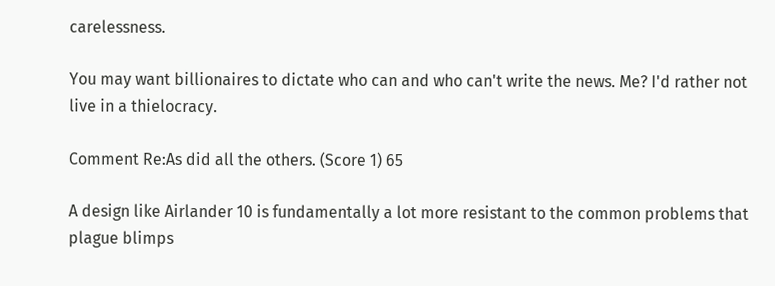carelessness.

You may want billionaires to dictate who can and who can't write the news. Me? I'd rather not live in a thielocracy.

Comment Re:As did all the others. (Score 1) 65

A design like Airlander 10 is fundamentally a lot more resistant to the common problems that plague blimps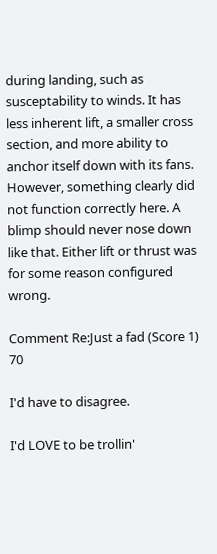during landing, such as susceptability to winds. It has less inherent lift, a smaller cross section, and more ability to anchor itself down with its fans. However, something clearly did not function correctly here. A blimp should never nose down like that. Either lift or thrust was for some reason configured wrong.

Comment Re:Just a fad (Score 1) 70

I'd have to disagree.

I'd LOVE to be trollin'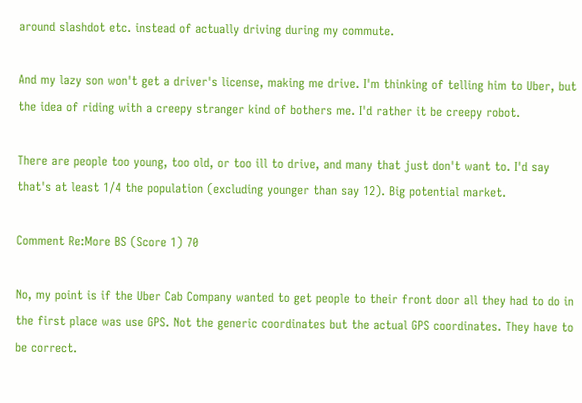around slashdot etc. instead of actually driving during my commute.

And my lazy son won't get a driver's license, making me drive. I'm thinking of telling him to Uber, but the idea of riding with a creepy stranger kind of bothers me. I'd rather it be creepy robot.

There are people too young, too old, or too ill to drive, and many that just don't want to. I'd say that's at least 1/4 the population (excluding younger than say 12). Big potential market.

Comment Re:More BS (Score 1) 70

No, my point is if the Uber Cab Company wanted to get people to their front door all they had to do in the first place was use GPS. Not the generic coordinates but the actual GPS coordinates. They have to be correct.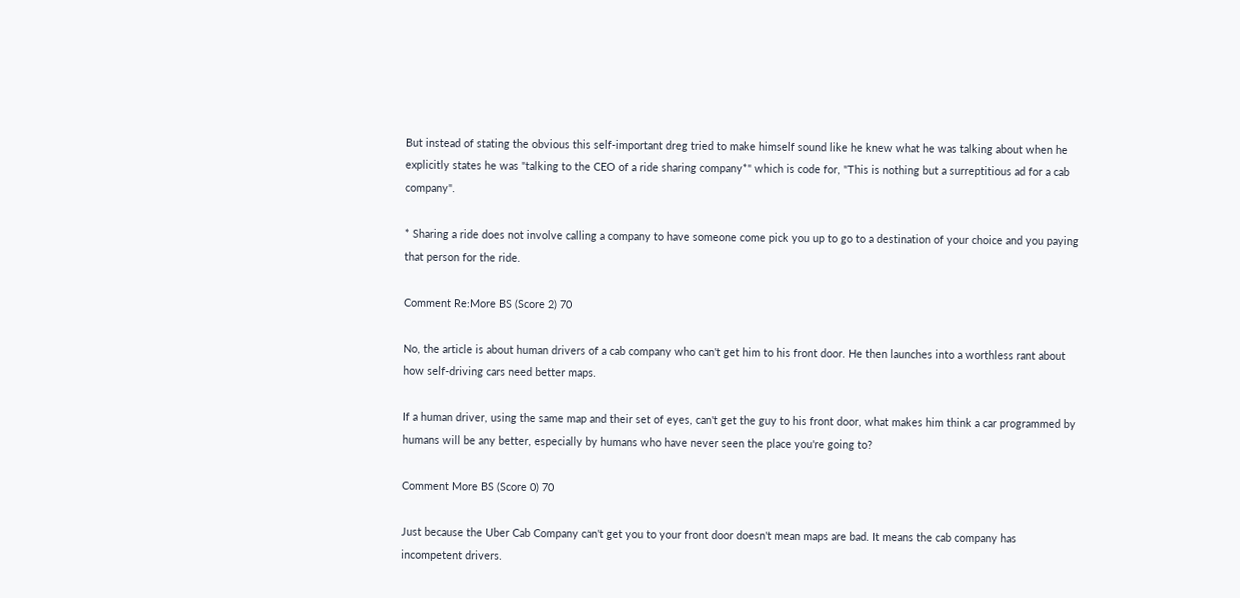But instead of stating the obvious this self-important dreg tried to make himself sound like he knew what he was talking about when he explicitly states he was "talking to the CEO of a ride sharing company*" which is code for, "This is nothing but a surreptitious ad for a cab company".

* Sharing a ride does not involve calling a company to have someone come pick you up to go to a destination of your choice and you paying that person for the ride.

Comment Re:More BS (Score 2) 70

No, the article is about human drivers of a cab company who can't get him to his front door. He then launches into a worthless rant about how self-driving cars need better maps.

If a human driver, using the same map and their set of eyes, can't get the guy to his front door, what makes him think a car programmed by humans will be any better, especially by humans who have never seen the place you're going to?

Comment More BS (Score 0) 70

Just because the Uber Cab Company can't get you to your front door doesn't mean maps are bad. It means the cab company has incompetent drivers.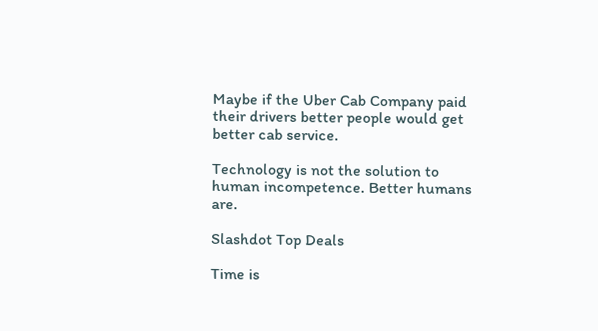Maybe if the Uber Cab Company paid their drivers better people would get better cab service.

Technology is not the solution to human incompetence. Better humans are.

Slashdot Top Deals

Time is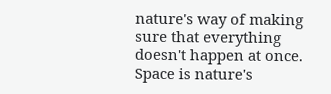nature's way of making sure that everything doesn't happen at once. Space is nature's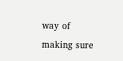way of making sure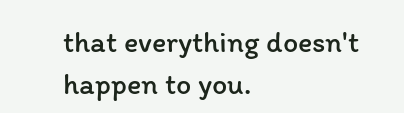that everything doesn't happen to you.